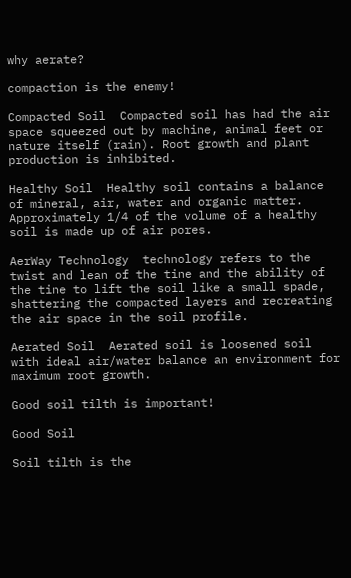why aerate?

compaction is the enemy!

Compacted Soil  Compacted soil has had the air space squeezed out by machine, animal feet or nature itself (rain). Root growth and plant production is inhibited.

Healthy Soil  Healthy soil contains a balance of mineral, air, water and organic matter. Approximately 1/4 of the volume of a healthy soil is made up of air pores.

AerWay Technology  technology refers to the twist and lean of the tine and the ability of the tine to lift the soil like a small spade, shattering the compacted layers and recreating the air space in the soil profile.

Aerated Soil  Aerated soil is loosened soil with ideal air/water balance an environment for maximum root growth.

Good soil tilth is important!

Good Soil

Soil tilth is the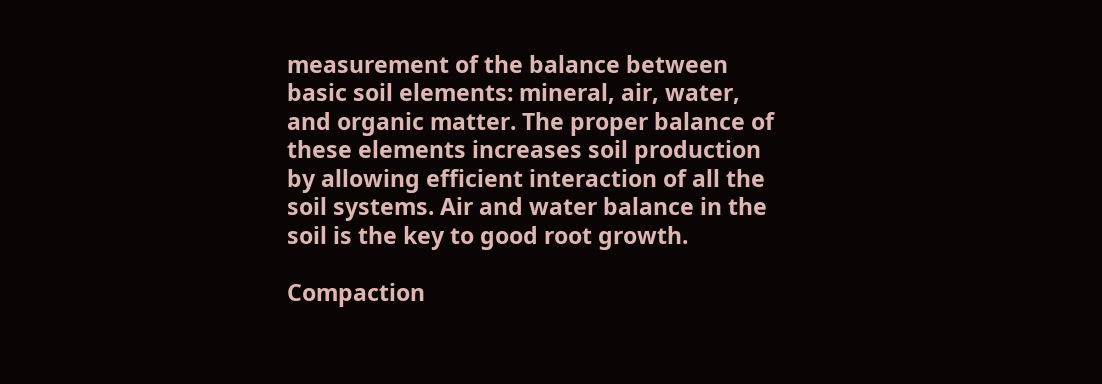measurement of the balance between basic soil elements: mineral, air, water, and organic matter. The proper balance of these elements increases soil production by allowing efficient interaction of all the soil systems. Air and water balance in the soil is the key to good root growth.

Compaction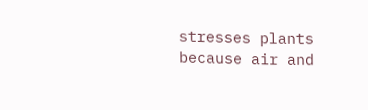stresses plants because air and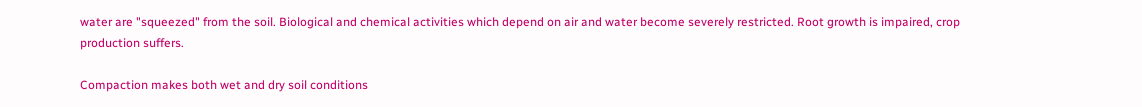water are "squeezed" from the soil. Biological and chemical activities which depend on air and water become severely restricted. Root growth is impaired, crop production suffers.

Compaction makes both wet and dry soil conditions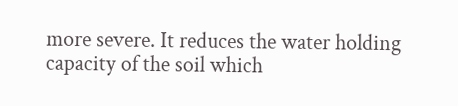more severe. It reduces the water holding capacity of the soil which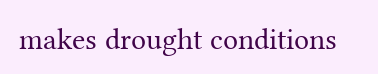makes drought conditions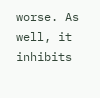worse. As well, it inhibits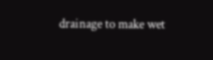drainage to make wet